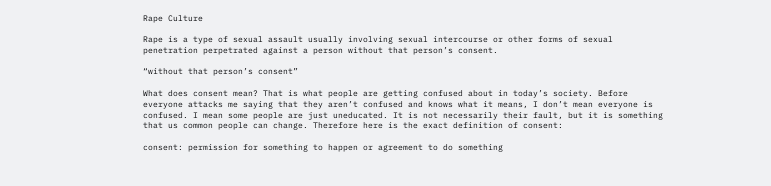Rape Culture

Rape is a type of sexual assault usually involving sexual intercourse or other forms of sexual penetration perpetrated against a person without that person’s consent.

“without that person’s consent”

What does consent mean? That is what people are getting confused about in today’s society. Before everyone attacks me saying that they aren’t confused and knows what it means, I don’t mean everyone is confused. I mean some people are just uneducated. It is not necessarily their fault, but it is something that us common people can change. Therefore here is the exact definition of consent:

consent: permission for something to happen or agreement to do something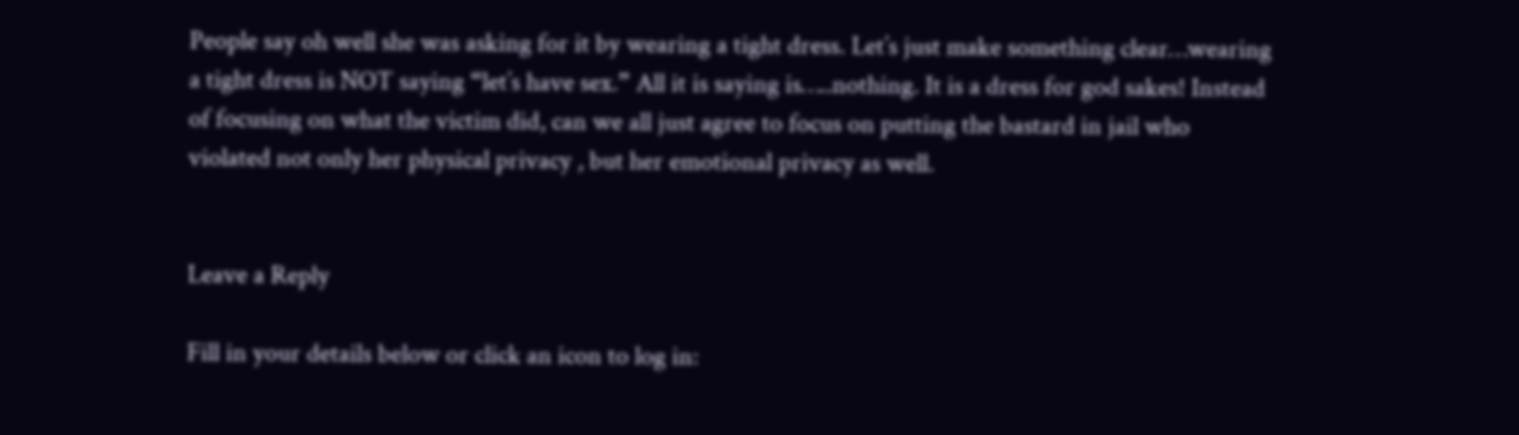People say oh well she was asking for it by wearing a tight dress. Let’s just make something clear…wearing a tight dress is NOT saying “let’s have sex.” All it is saying is…..nothing. It is a dress for god sakes! Instead of focusing on what the victim did, can we all just agree to focus on putting the bastard in jail who violated not only her physical privacy , but her emotional privacy as well.


Leave a Reply

Fill in your details below or click an icon to log in: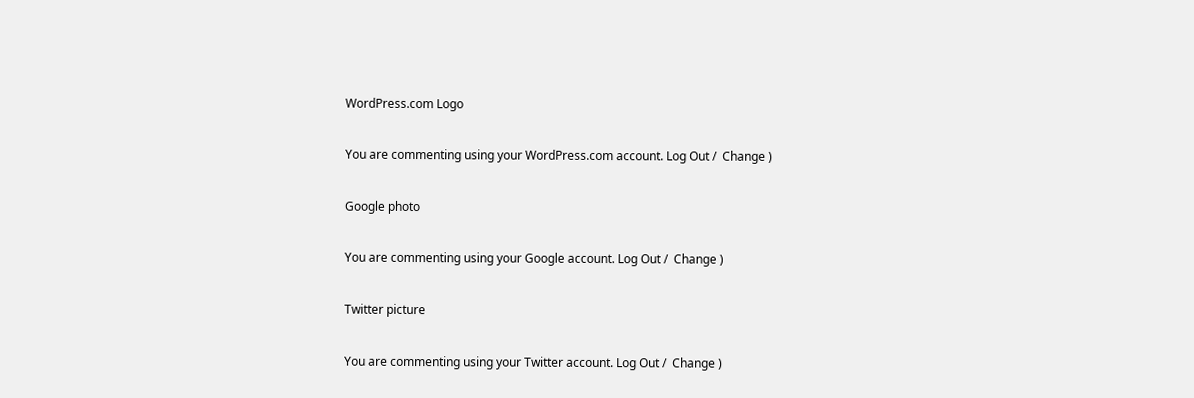WordPress.com Logo

You are commenting using your WordPress.com account. Log Out /  Change )

Google photo

You are commenting using your Google account. Log Out /  Change )

Twitter picture

You are commenting using your Twitter account. Log Out /  Change )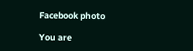Facebook photo

You are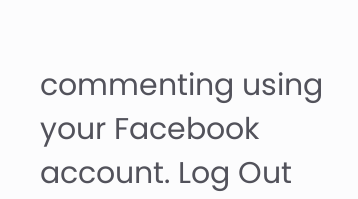commenting using your Facebook account. Log Out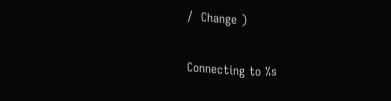/  Change )

Connecting to %s